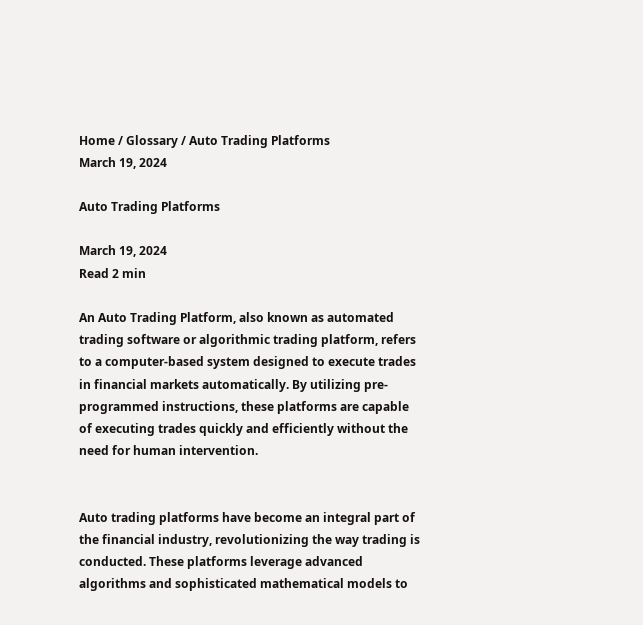Home / Glossary / Auto Trading Platforms
March 19, 2024

Auto Trading Platforms

March 19, 2024
Read 2 min

An Auto Trading Platform, also known as automated trading software or algorithmic trading platform, refers to a computer-based system designed to execute trades in financial markets automatically. By utilizing pre-programmed instructions, these platforms are capable of executing trades quickly and efficiently without the need for human intervention.


Auto trading platforms have become an integral part of the financial industry, revolutionizing the way trading is conducted. These platforms leverage advanced algorithms and sophisticated mathematical models to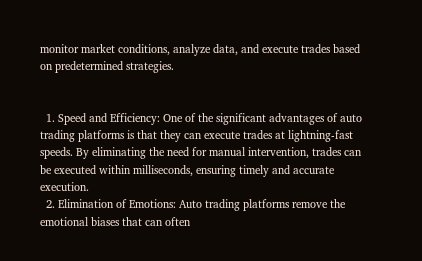monitor market conditions, analyze data, and execute trades based on predetermined strategies.


  1. Speed and Efficiency: One of the significant advantages of auto trading platforms is that they can execute trades at lightning-fast speeds. By eliminating the need for manual intervention, trades can be executed within milliseconds, ensuring timely and accurate execution.
  2. Elimination of Emotions: Auto trading platforms remove the emotional biases that can often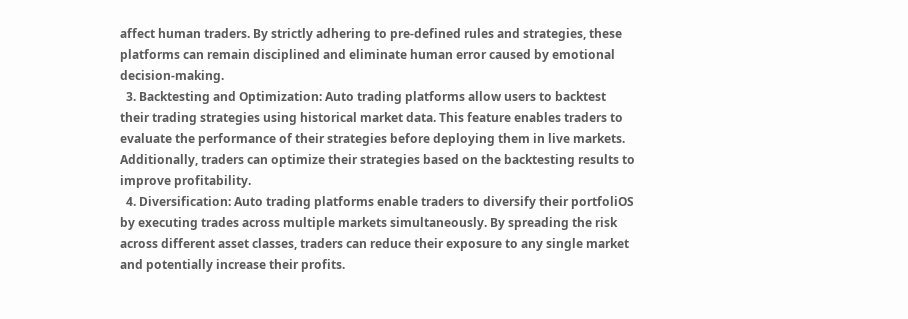affect human traders. By strictly adhering to pre-defined rules and strategies, these platforms can remain disciplined and eliminate human error caused by emotional decision-making.
  3. Backtesting and Optimization: Auto trading platforms allow users to backtest their trading strategies using historical market data. This feature enables traders to evaluate the performance of their strategies before deploying them in live markets. Additionally, traders can optimize their strategies based on the backtesting results to improve profitability.
  4. Diversification: Auto trading platforms enable traders to diversify their portfoliOS by executing trades across multiple markets simultaneously. By spreading the risk across different asset classes, traders can reduce their exposure to any single market and potentially increase their profits.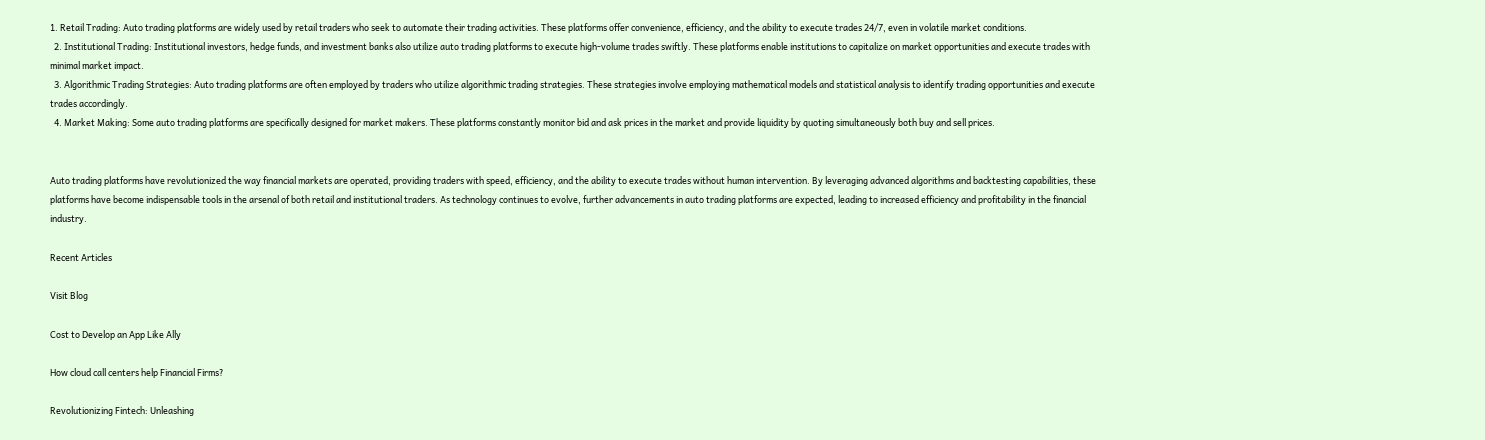1. Retail Trading: Auto trading platforms are widely used by retail traders who seek to automate their trading activities. These platforms offer convenience, efficiency, and the ability to execute trades 24/7, even in volatile market conditions.
  2. Institutional Trading: Institutional investors, hedge funds, and investment banks also utilize auto trading platforms to execute high-volume trades swiftly. These platforms enable institutions to capitalize on market opportunities and execute trades with minimal market impact.
  3. Algorithmic Trading Strategies: Auto trading platforms are often employed by traders who utilize algorithmic trading strategies. These strategies involve employing mathematical models and statistical analysis to identify trading opportunities and execute trades accordingly.
  4. Market Making: Some auto trading platforms are specifically designed for market makers. These platforms constantly monitor bid and ask prices in the market and provide liquidity by quoting simultaneously both buy and sell prices.


Auto trading platforms have revolutionized the way financial markets are operated, providing traders with speed, efficiency, and the ability to execute trades without human intervention. By leveraging advanced algorithms and backtesting capabilities, these platforms have become indispensable tools in the arsenal of both retail and institutional traders. As technology continues to evolve, further advancements in auto trading platforms are expected, leading to increased efficiency and profitability in the financial industry.

Recent Articles

Visit Blog

Cost to Develop an App Like Ally

How cloud call centers help Financial Firms?

Revolutionizing Fintech: Unleashing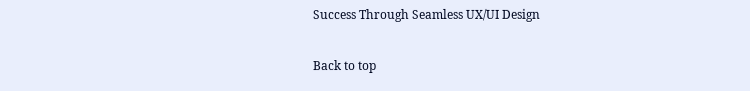Success Through Seamless UX/UI Design

Back to top